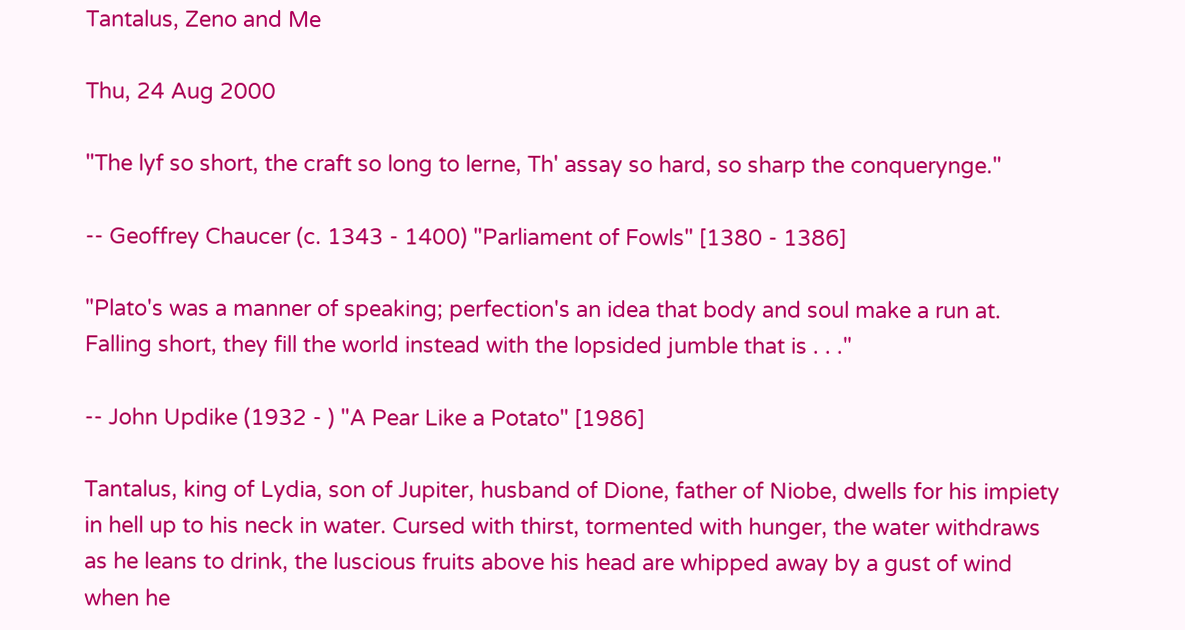Tantalus, Zeno and Me

Thu, 24 Aug 2000

"The lyf so short, the craft so long to lerne, Th' assay so hard, so sharp the conquerynge."

-- Geoffrey Chaucer (c. 1343 - 1400) "Parliament of Fowls" [1380 - 1386]

"Plato's was a manner of speaking; perfection's an idea that body and soul make a run at. Falling short, they fill the world instead with the lopsided jumble that is . . ."

-- John Updike (1932 - ) "A Pear Like a Potato" [1986]

Tantalus, king of Lydia, son of Jupiter, husband of Dione, father of Niobe, dwells for his impiety in hell up to his neck in water. Cursed with thirst, tormented with hunger, the water withdraws as he leans to drink, the luscious fruits above his head are whipped away by a gust of wind when he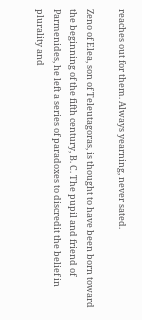reaches out for them. Always yearning, never sated.

Zeno of Elea, son of Teleutagoras, is thought to have been born toward the beginning of the fifth century, B. C. The pupil and friend of Parmenides, he left a series of paradoxes to discredit the belief in plurality and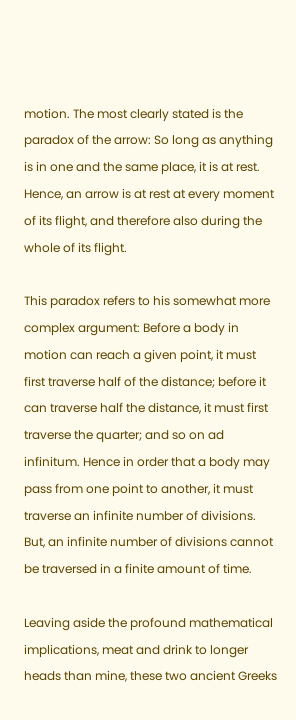motion. The most clearly stated is the paradox of the arrow: So long as anything is in one and the same place, it is at rest. Hence, an arrow is at rest at every moment of its flight, and therefore also during the whole of its flight.

This paradox refers to his somewhat more complex argument: Before a body in motion can reach a given point, it must first traverse half of the distance; before it can traverse half the distance, it must first traverse the quarter; and so on ad infinitum. Hence in order that a body may pass from one point to another, it must traverse an infinite number of divisions. But, an infinite number of divisions cannot be traversed in a finite amount of time.

Leaving aside the profound mathematical implications, meat and drink to longer heads than mine, these two ancient Greeks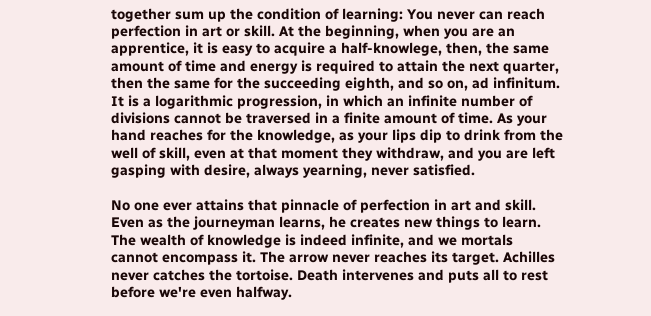together sum up the condition of learning: You never can reach perfection in art or skill. At the beginning, when you are an apprentice, it is easy to acquire a half-knowlege, then, the same amount of time and energy is required to attain the next quarter, then the same for the succeeding eighth, and so on, ad infinitum. It is a logarithmic progression, in which an infinite number of divisions cannot be traversed in a finite amount of time. As your hand reaches for the knowledge, as your lips dip to drink from the well of skill, even at that moment they withdraw, and you are left gasping with desire, always yearning, never satisfied.

No one ever attains that pinnacle of perfection in art and skill. Even as the journeyman learns, he creates new things to learn. The wealth of knowledge is indeed infinite, and we mortals cannot encompass it. The arrow never reaches its target. Achilles never catches the tortoise. Death intervenes and puts all to rest before we're even halfway.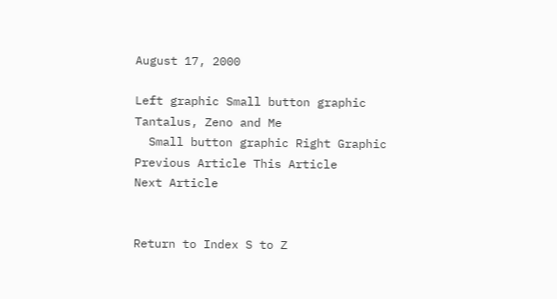August 17, 2000

Left graphic Small button graphic
Tantalus, Zeno and Me
  Small button graphic Right Graphic
Previous Article This Article
Next Article


Return to Index S to Z